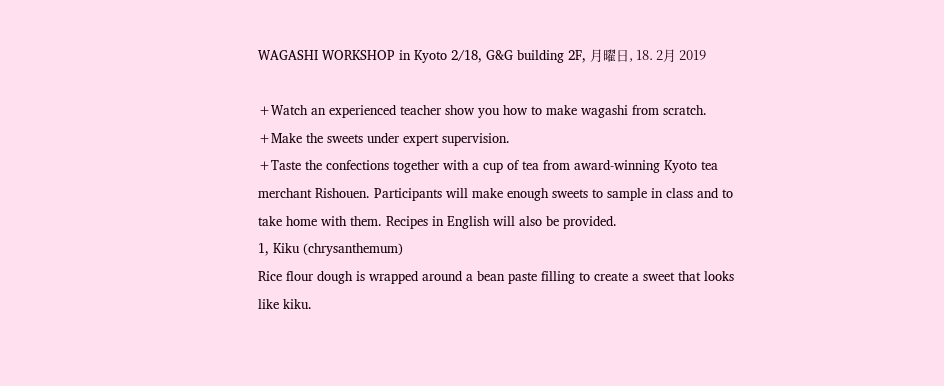WAGASHI WORKSHOP in Kyoto 2/18, G&G building 2F, 月曜日, 18. 2月 2019

+Watch an experienced teacher show you how to make wagashi from scratch.
+Make the sweets under expert supervision.
+Taste the confections together with a cup of tea from award-winning Kyoto tea merchant Rishouen. Participants will make enough sweets to sample in class and to take home with them. Recipes in English will also be provided.
1, Kiku (chrysanthemum)
Rice flour dough is wrapped around a bean paste filling to create a sweet that looks like kiku.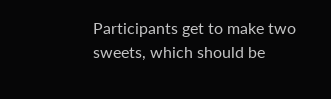Participants get to make two sweets, which should be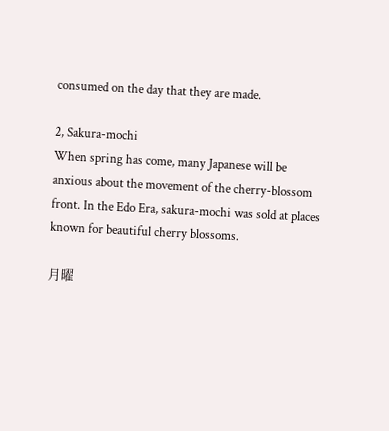consumed on the day that they are made.

2, Sakura-mochi
When spring has come, many Japanese will be anxious about the movement of the cherry-blossom front. In the Edo Era, sakura-mochi was sold at places known for beautiful cherry blossoms.

月曜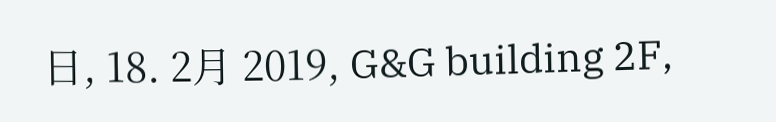日, 18. 2月 2019, G&G building 2F,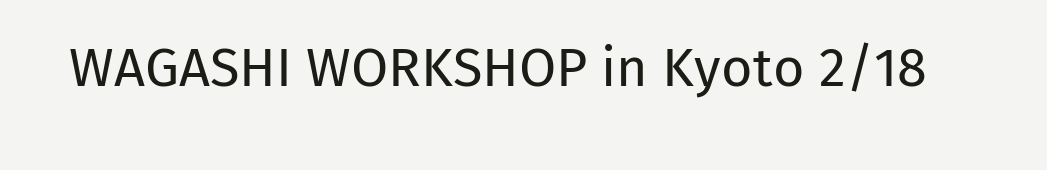WAGASHI WORKSHOP in Kyoto 2/18